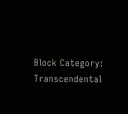Block Category: Transcendental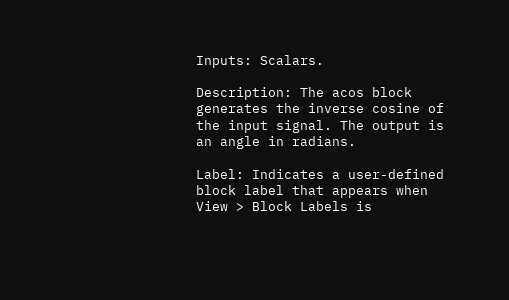Inputs: Scalars.

Description: The acos block generates the inverse cosine of the input signal. The output is an angle in radians.

Label: Indicates a user-defined block label that appears when View > Block Labels is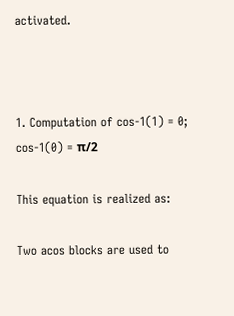activated.



1. Computation of cos-1(1) = 0; cos-1(0) = π/2

This equation is realized as:

Two acos blocks are used to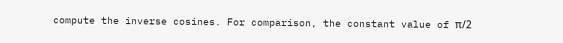compute the inverse cosines. For comparison, the constant value of π/2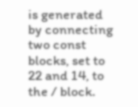is generated by connecting two const blocks, set to 22 and 14, to the / block.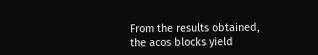From the results obtained, the acos blocks yield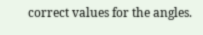correct values for the angles.